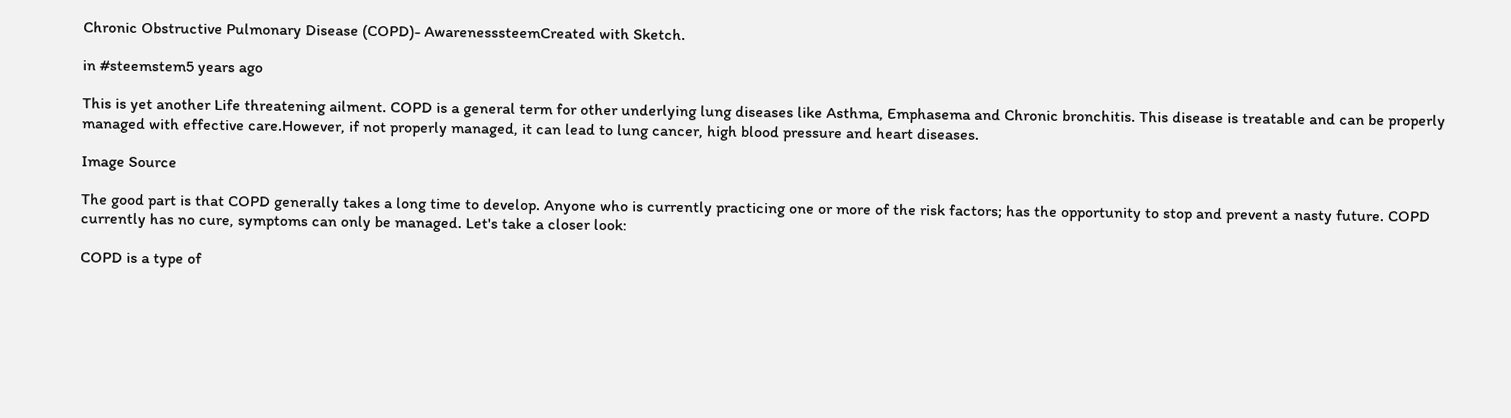Chronic Obstructive Pulmonary Disease (COPD)- AwarenesssteemCreated with Sketch.

in #steemstem5 years ago

This is yet another Life threatening ailment. COPD is a general term for other underlying lung diseases like Asthma, Emphasema and Chronic bronchitis. This disease is treatable and can be properly managed with effective care.However, if not properly managed, it can lead to lung cancer, high blood pressure and heart diseases.

Image Source

The good part is that COPD generally takes a long time to develop. Anyone who is currently practicing one or more of the risk factors; has the opportunity to stop and prevent a nasty future. COPD currently has no cure, symptoms can only be managed. Let's take a closer look:

COPD is a type of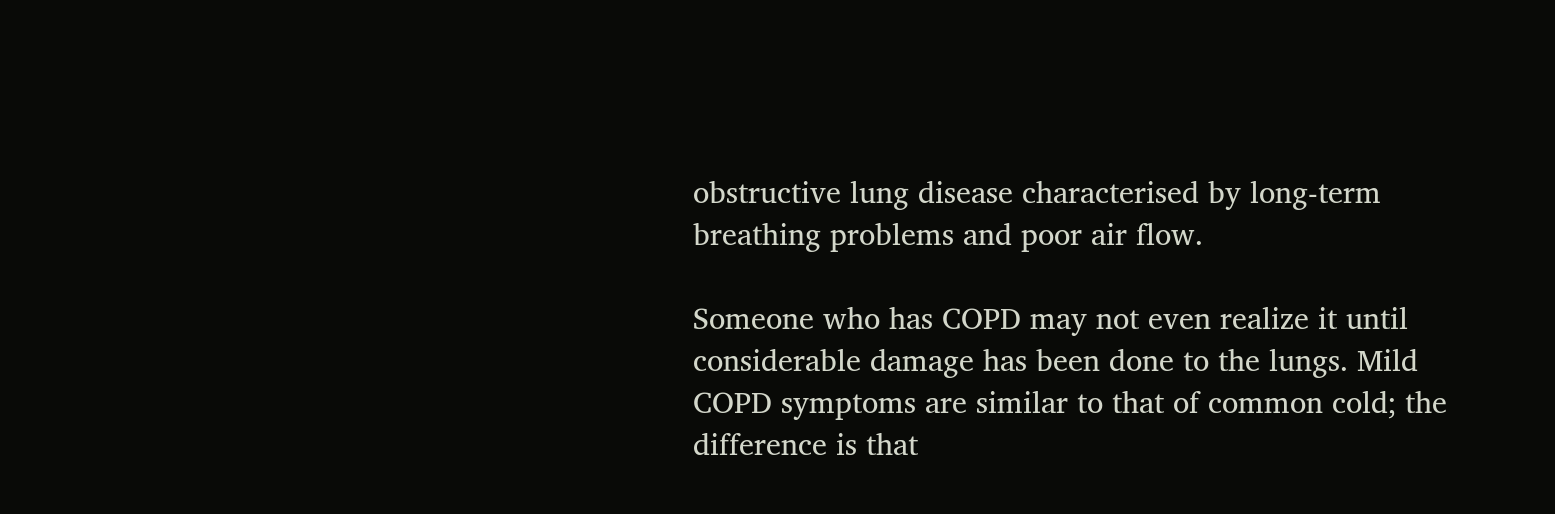obstructive lung disease characterised by long-term breathing problems and poor air flow.

Someone who has COPD may not even realize it until considerable damage has been done to the lungs. Mild COPD symptoms are similar to that of common cold; the difference is that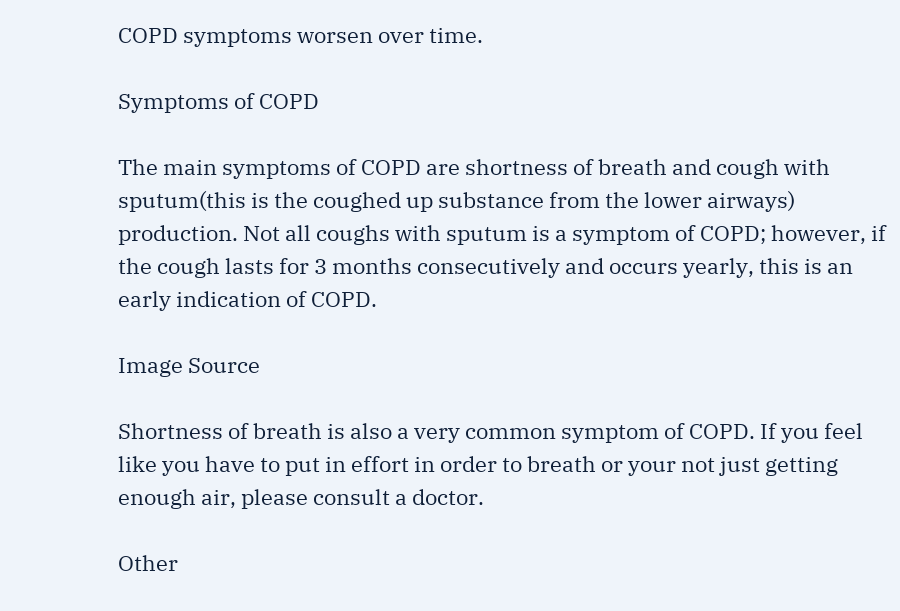COPD symptoms worsen over time.

Symptoms of COPD

The main symptoms of COPD are shortness of breath and cough with sputum(this is the coughed up substance from the lower airways) production. Not all coughs with sputum is a symptom of COPD; however, if the cough lasts for 3 months consecutively and occurs yearly, this is an early indication of COPD.

Image Source

Shortness of breath is also a very common symptom of COPD. If you feel like you have to put in effort in order to breath or your not just getting enough air, please consult a doctor.

Other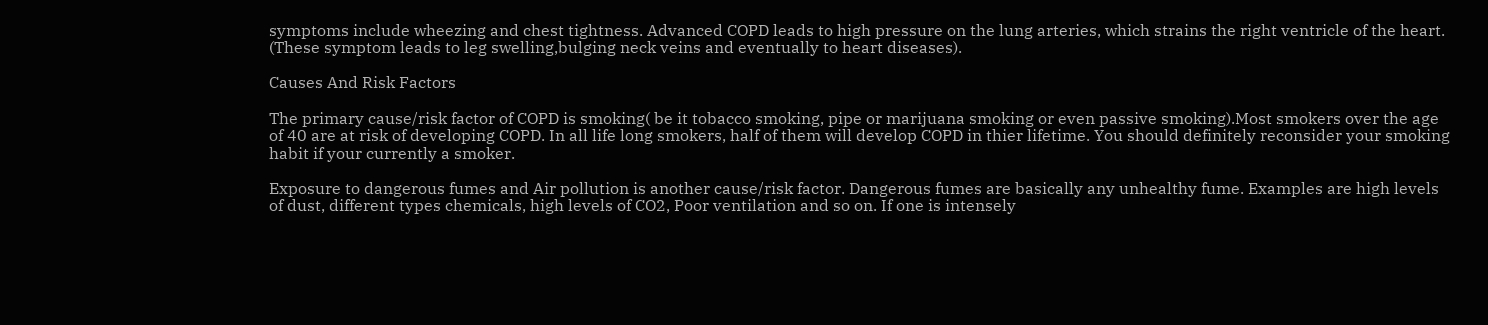symptoms include wheezing and chest tightness. Advanced COPD leads to high pressure on the lung arteries, which strains the right ventricle of the heart. (These symptom leads to leg swelling,bulging neck veins and eventually to heart diseases).

Causes And Risk Factors

The primary cause/risk factor of COPD is smoking( be it tobacco smoking, pipe or marijuana smoking or even passive smoking).Most smokers over the age of 40 are at risk of developing COPD. In all life long smokers, half of them will develop COPD in thier lifetime. You should definitely reconsider your smoking habit if your currently a smoker.

Exposure to dangerous fumes and Air pollution is another cause/risk factor. Dangerous fumes are basically any unhealthy fume. Examples are high levels of dust, different types chemicals, high levels of CO2, Poor ventilation and so on. If one is intensely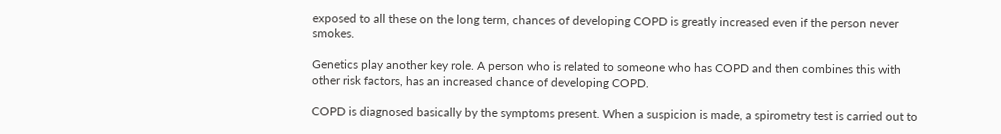exposed to all these on the long term, chances of developing COPD is greatly increased even if the person never smokes.

Genetics play another key role. A person who is related to someone who has COPD and then combines this with other risk factors, has an increased chance of developing COPD.

COPD is diagnosed basically by the symptoms present. When a suspicion is made, a spirometry test is carried out to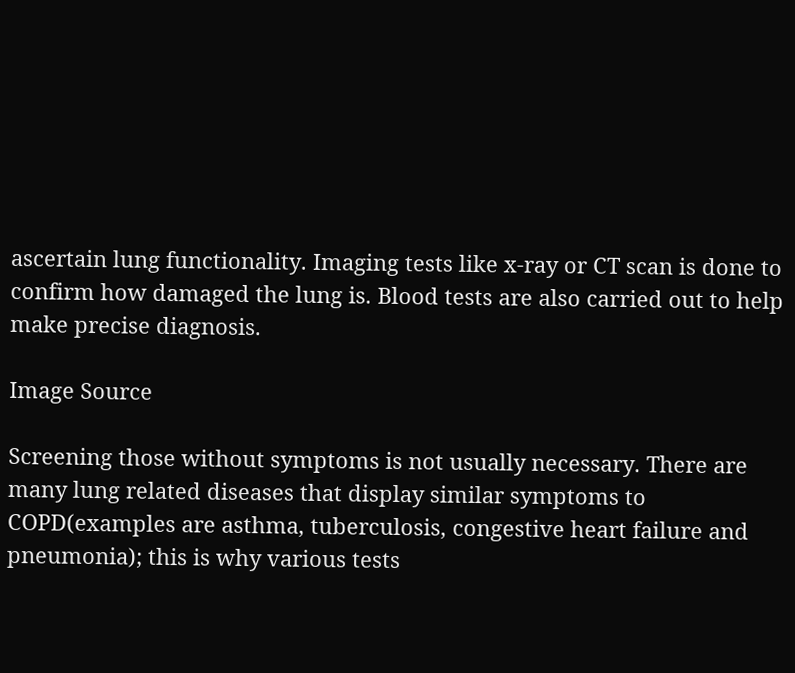ascertain lung functionality. Imaging tests like x-ray or CT scan is done to confirm how damaged the lung is. Blood tests are also carried out to help make precise diagnosis.

Image Source

Screening those without symptoms is not usually necessary. There are many lung related diseases that display similar symptoms to COPD(examples are asthma, tuberculosis, congestive heart failure and pneumonia); this is why various tests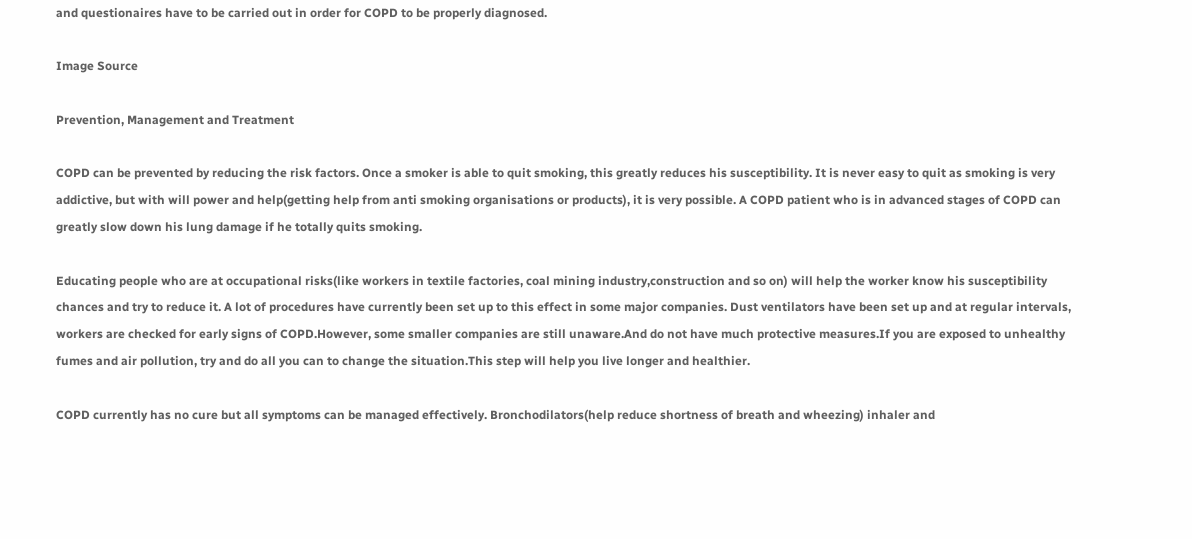and questionaires have to be carried out in order for COPD to be properly diagnosed.

Image Source

Prevention, Management and Treatment

COPD can be prevented by reducing the risk factors. Once a smoker is able to quit smoking, this greatly reduces his susceptibility. It is never easy to quit as smoking is very addictive, but with will power and help(getting help from anti smoking organisations or products), it is very possible. A COPD patient who is in advanced stages of COPD can greatly slow down his lung damage if he totally quits smoking.

Educating people who are at occupational risks(like workers in textile factories, coal mining industry,construction and so on) will help the worker know his susceptibility chances and try to reduce it. A lot of procedures have currently been set up to this effect in some major companies. Dust ventilators have been set up and at regular intervals, workers are checked for early signs of COPD.However, some smaller companies are still unaware.And do not have much protective measures.If you are exposed to unhealthy fumes and air pollution, try and do all you can to change the situation.This step will help you live longer and healthier.

COPD currently has no cure but all symptoms can be managed effectively. Bronchodilators(help reduce shortness of breath and wheezing) inhaler and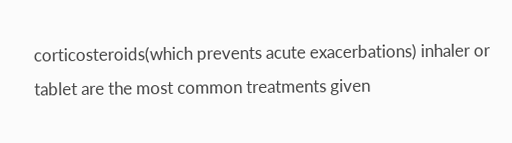corticosteroids(which prevents acute exacerbations) inhaler or tablet are the most common treatments given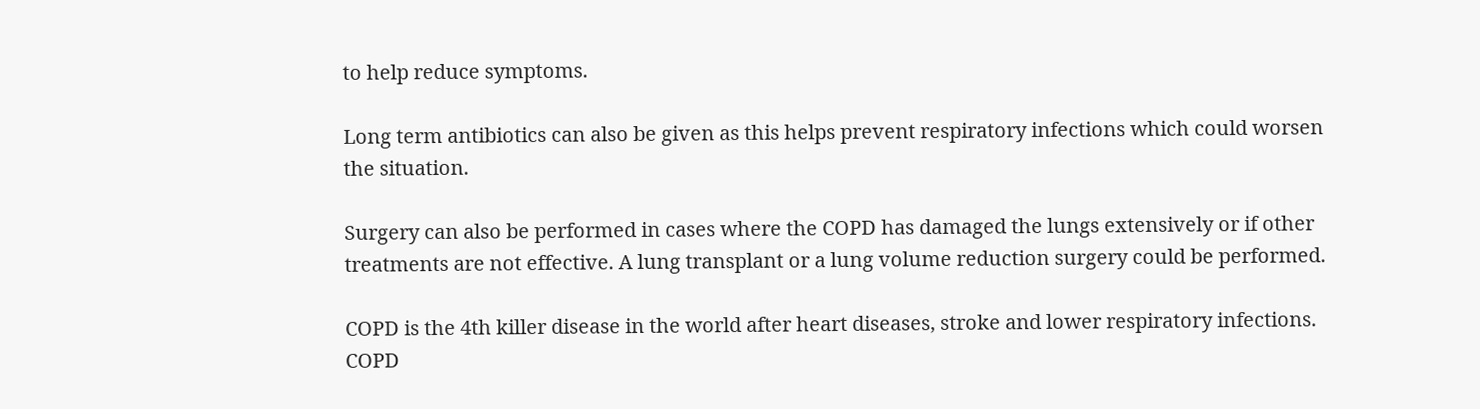to help reduce symptoms.

Long term antibiotics can also be given as this helps prevent respiratory infections which could worsen the situation.

Surgery can also be performed in cases where the COPD has damaged the lungs extensively or if other treatments are not effective. A lung transplant or a lung volume reduction surgery could be performed.

COPD is the 4th killer disease in the world after heart diseases, stroke and lower respiratory infections. COPD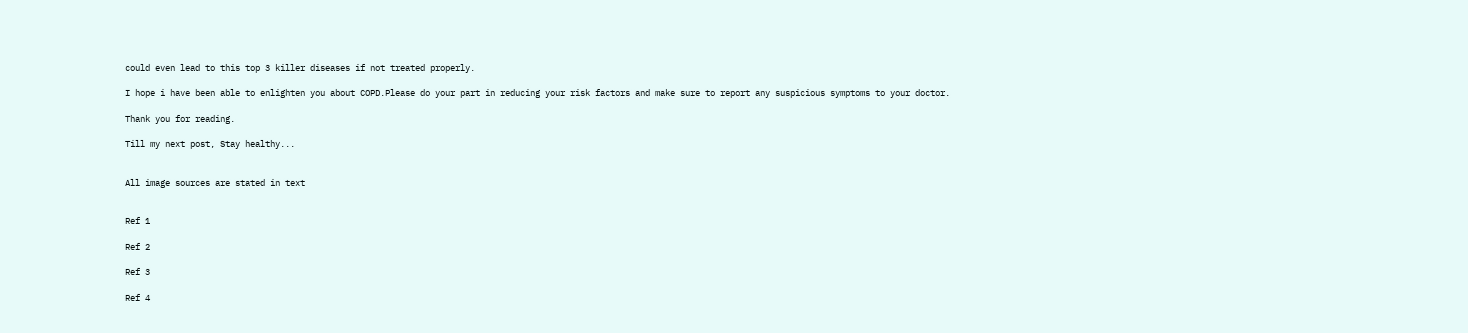could even lead to this top 3 killer diseases if not treated properly.

I hope i have been able to enlighten you about COPD.Please do your part in reducing your risk factors and make sure to report any suspicious symptoms to your doctor.

Thank you for reading.

Till my next post, Stay healthy...


All image sources are stated in text


Ref 1

Ref 2

Ref 3

Ref 4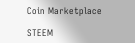Coin Marketplace

STEEM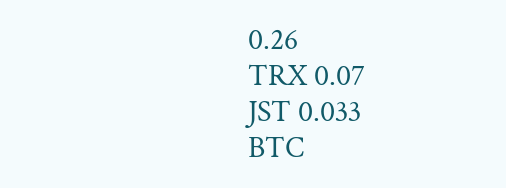0.26
TRX 0.07
JST 0.033
BTC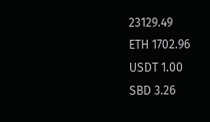23129.49
ETH 1702.96
USDT 1.00
SBD 3.26